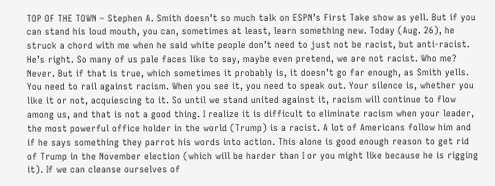TOP OF THE TOWN – Stephen A. Smith doesn’t so much talk on ESPN’s First Take show as yell. But if you can stand his loud mouth, you can, sometimes at least, learn something new. Today (Aug. 26), he struck a chord with me when he said white people don’t need to just not be racist, but anti-racist. He’s right. So many of us pale faces like to say, maybe even pretend, we are not racist. Who me? Never. But if that is true, which sometimes it probably is, it doesn’t go far enough, as Smith yells. You need to rail against racism. When you see it, you need to speak out. Your silence is, whether you like it or not, acquiescing to it. So until we stand united against it, racism will continue to flow among us, and that is not a good thing. I realize it is difficult to eliminate racism when your leader, the most powerful office holder in the world (Trump) is a racist. A lot of Americans follow him and if he says something they parrot his words into action. This alone is good enough reason to get rid of Trump in the November election (which will be harder than I or you might like because he is rigging it). If we can cleanse ourselves of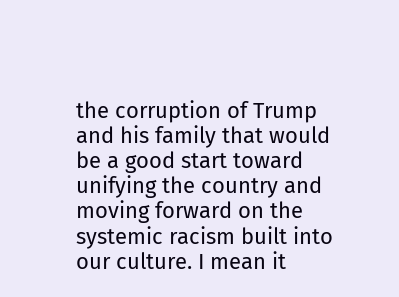the corruption of Trump and his family that would be a good start toward unifying the country and moving forward on the systemic racism built into our culture. I mean it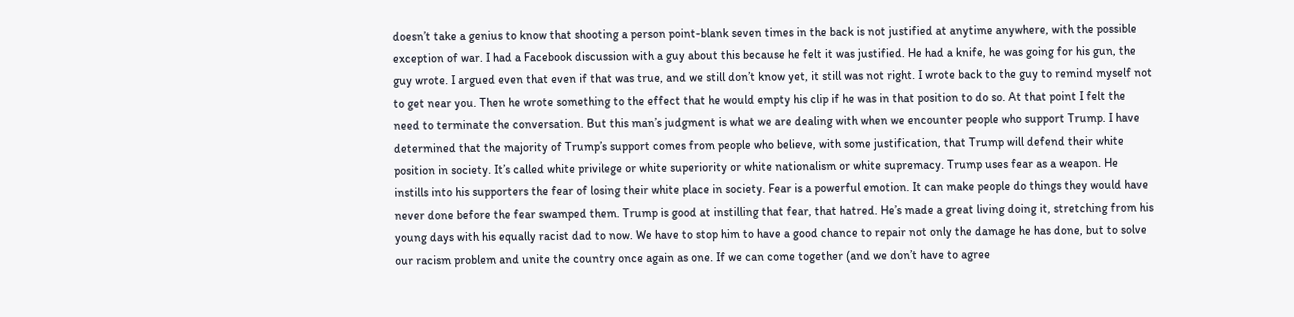doesn’t take a genius to know that shooting a person point-blank seven times in the back is not justified at anytime anywhere, with the possible exception of war. I had a Facebook discussion with a guy about this because he felt it was justified. He had a knife, he was going for his gun, the guy wrote. I argued even that even if that was true, and we still don’t know yet, it still was not right. I wrote back to the guy to remind myself not to get near you. Then he wrote something to the effect that he would empty his clip if he was in that position to do so. At that point I felt the need to terminate the conversation. But this man’s judgment is what we are dealing with when we encounter people who support Trump. I have determined that the majority of Trump’s support comes from people who believe, with some justification, that Trump will defend their white position in society. It’s called white privilege or white superiority or white nationalism or white supremacy. Trump uses fear as a weapon. He instills into his supporters the fear of losing their white place in society. Fear is a powerful emotion. It can make people do things they would have never done before the fear swamped them. Trump is good at instilling that fear, that hatred. He’s made a great living doing it, stretching from his young days with his equally racist dad to now. We have to stop him to have a good chance to repair not only the damage he has done, but to solve our racism problem and unite the country once again as one. If we can come together (and we don’t have to agree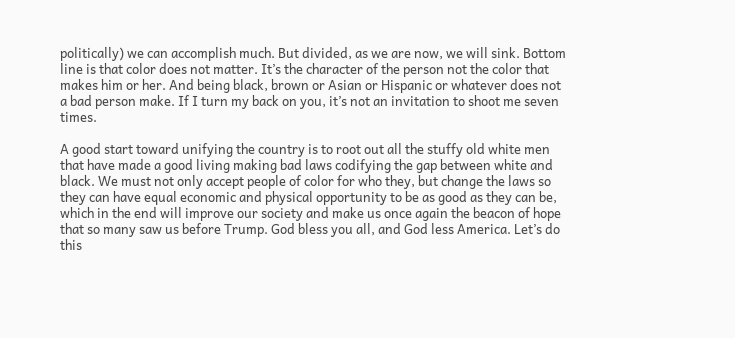politically) we can accomplish much. But divided, as we are now, we will sink. Bottom line is that color does not matter. It’s the character of the person not the color that makes him or her. And being black, brown or Asian or Hispanic or whatever does not a bad person make. If I turn my back on you, it’s not an invitation to shoot me seven times.

A good start toward unifying the country is to root out all the stuffy old white men that have made a good living making bad laws codifying the gap between white and black. We must not only accept people of color for who they, but change the laws so they can have equal economic and physical opportunity to be as good as they can be, which in the end will improve our society and make us once again the beacon of hope that so many saw us before Trump. God bless you all, and God less America. Let’s do this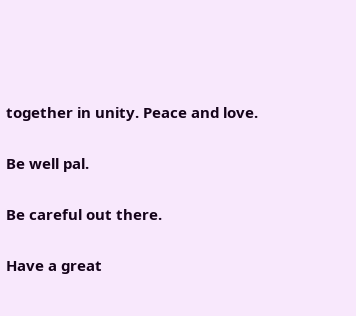together in unity. Peace and love.

Be well pal.

Be careful out there.

Have a great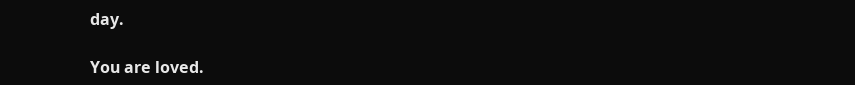day.

You are loved.